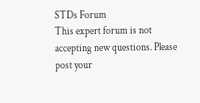STDs Forum
This expert forum is not accepting new questions. Please post your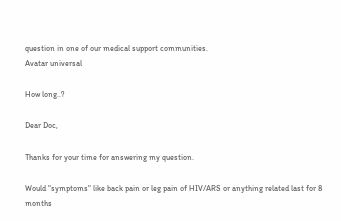question in one of our medical support communities.
Avatar universal

How long..?

Dear Doc,

Thanks for your time for answering my question.

Would "symptoms" like back pain or leg pain of HIV/ARS or anything related last for 8 months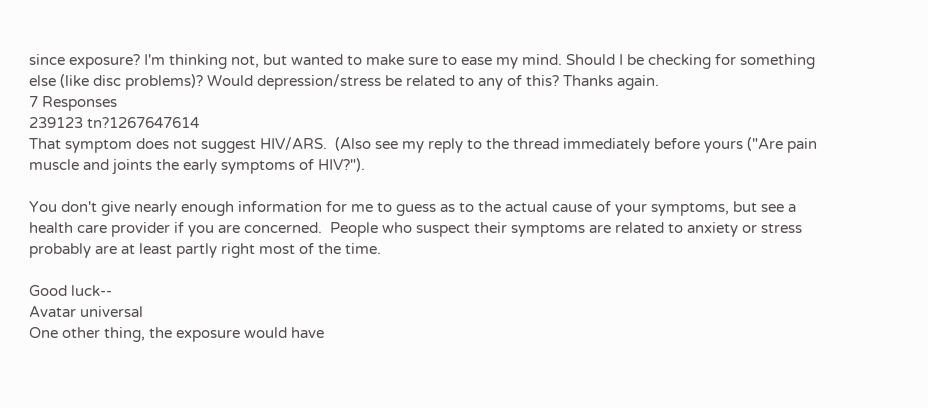since exposure? I'm thinking not, but wanted to make sure to ease my mind. Should I be checking for something else (like disc problems)? Would depression/stress be related to any of this? Thanks again.
7 Responses
239123 tn?1267647614
That symptom does not suggest HIV/ARS.  (Also see my reply to the thread immediately before yours ("Are pain muscle and joints the early symptoms of HIV?").

You don't give nearly enough information for me to guess as to the actual cause of your symptoms, but see a health care provider if you are concerned.  People who suspect their symptoms are related to anxiety or stress probably are at least partly right most of the time.

Good luck--
Avatar universal
One other thing, the exposure would have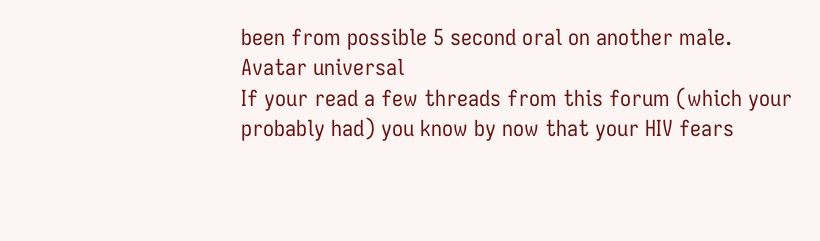been from possible 5 second oral on another male.
Avatar universal
If your read a few threads from this forum (which your probably had) you know by now that your HIV fears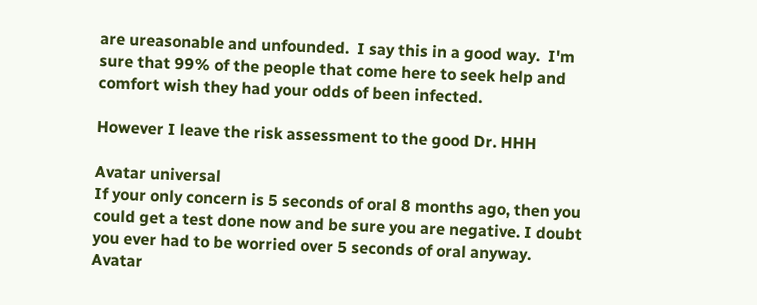are ureasonable and unfounded.  I say this in a good way.  I'm sure that 99% of the people that come here to seek help and comfort wish they had your odds of been infected.

However I leave the risk assessment to the good Dr. HHH

Avatar universal
If your only concern is 5 seconds of oral 8 months ago, then you could get a test done now and be sure you are negative. I doubt you ever had to be worried over 5 seconds of oral anyway.
Avatar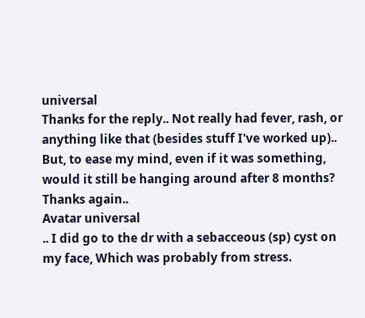universal
Thanks for the reply.. Not really had fever, rash, or anything like that (besides stuff I've worked up).. But, to ease my mind, even if it was something, would it still be hanging around after 8 months? Thanks again..
Avatar universal
.. I did go to the dr with a sebacceous (sp) cyst on my face, Which was probably from stress.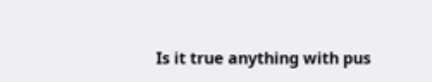Is it true anything with pus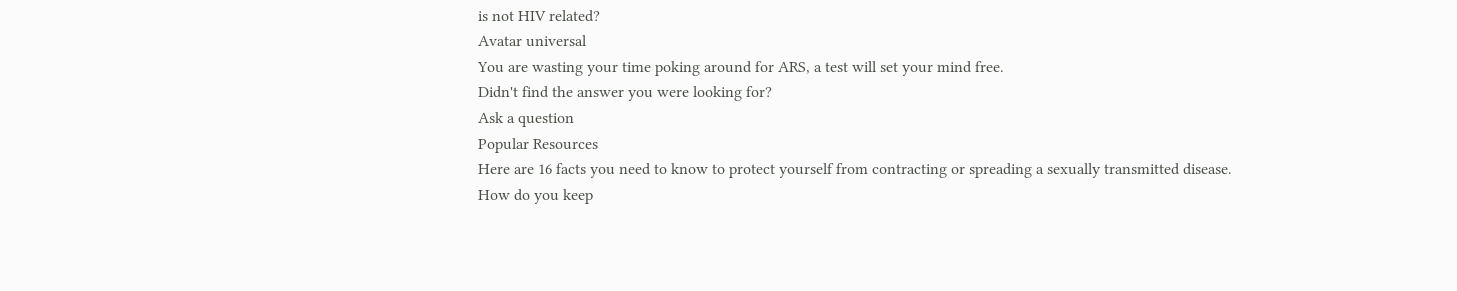is not HIV related?
Avatar universal
You are wasting your time poking around for ARS, a test will set your mind free.
Didn't find the answer you were looking for?
Ask a question
Popular Resources
Here are 16 facts you need to know to protect yourself from contracting or spreading a sexually transmitted disease.
How do you keep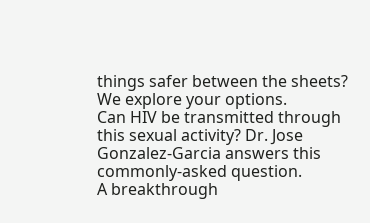things safer between the sheets? We explore your options.
Can HIV be transmitted through this sexual activity? Dr. Jose Gonzalez-Garcia answers this commonly-asked question.
A breakthrough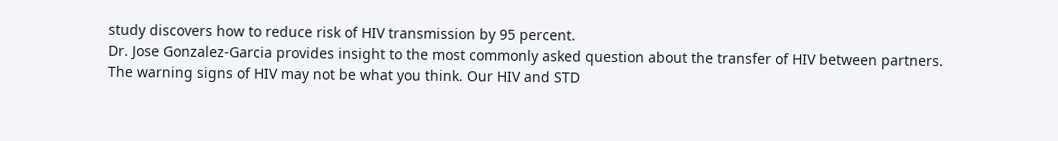study discovers how to reduce risk of HIV transmission by 95 percent.
Dr. Jose Gonzalez-Garcia provides insight to the most commonly asked question about the transfer of HIV between partners.
The warning signs of HIV may not be what you think. Our HIV and STD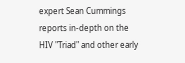expert Sean Cummings reports in-depth on the HIV "Triad" and other early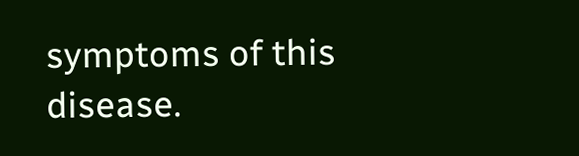symptoms of this disease.